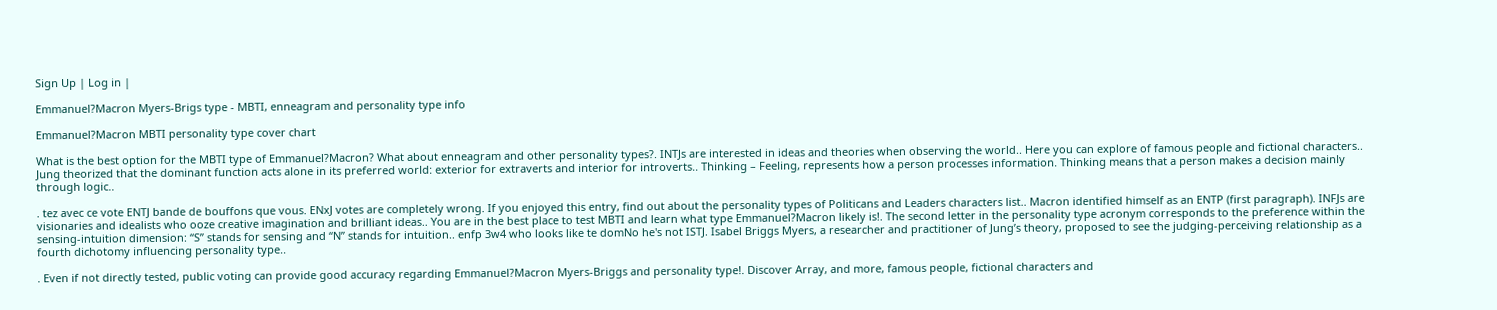Sign Up | Log in |

Emmanuel?Macron Myers-Brigs type - MBTI, enneagram and personality type info

Emmanuel?Macron MBTI personality type cover chart

What is the best option for the MBTI type of Emmanuel?Macron? What about enneagram and other personality types?. INTJs are interested in ideas and theories when observing the world.. Here you can explore of famous people and fictional characters.. Jung theorized that the dominant function acts alone in its preferred world: exterior for extraverts and interior for introverts.. Thinking – Feeling, represents how a person processes information. Thinking means that a person makes a decision mainly through logic..

. tez avec ce vote ENTJ bande de bouffons que vous. ENxJ votes are completely wrong. If you enjoyed this entry, find out about the personality types of Politicans and Leaders characters list.. Macron identified himself as an ENTP (first paragraph). INFJs are visionaries and idealists who ooze creative imagination and brilliant ideas.. You are in the best place to test MBTI and learn what type Emmanuel?Macron likely is!. The second letter in the personality type acronym corresponds to the preference within the sensing-intuition dimension: “S” stands for sensing and “N” stands for intuition.. enfp 3w4 who looks like te domNo he's not ISTJ. Isabel Briggs Myers, a researcher and practitioner of Jung’s theory, proposed to see the judging-perceiving relationship as a fourth dichotomy influencing personality type..

. Even if not directly tested, public voting can provide good accuracy regarding Emmanuel?Macron Myers-Briggs and personality type!. Discover Array, and more, famous people, fictional characters and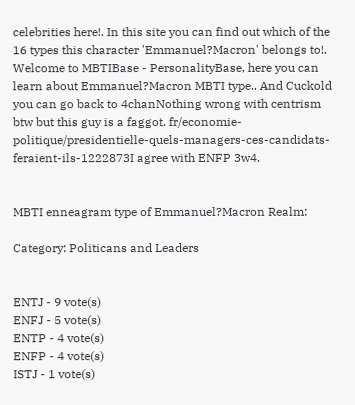celebrities here!. In this site you can find out which of the 16 types this character 'Emmanuel?Macron' belongs to!. Welcome to MBTIBase - PersonalityBase, here you can learn about Emmanuel?Macron MBTI type.. And Cuckold you can go back to 4chanNothing wrong with centrism btw but this guy is a faggot. fr/economie-politique/presidentielle-quels-managers-ces-candidats-feraient-ils-1222873I agree with ENFP 3w4.


MBTI enneagram type of Emmanuel?Macron Realm:

Category: Politicans and Leaders


ENTJ - 9 vote(s)
ENFJ - 5 vote(s)
ENTP - 4 vote(s)
ENFP - 4 vote(s)
ISTJ - 1 vote(s)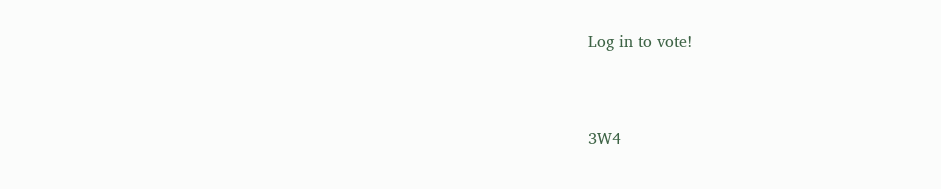Log in to vote!


3W4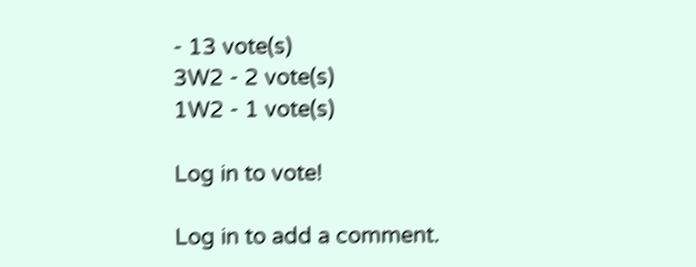- 13 vote(s)
3W2 - 2 vote(s)
1W2 - 1 vote(s)

Log in to vote!

Log in to add a comment.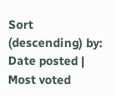Sort (descending) by: Date posted | Most voted